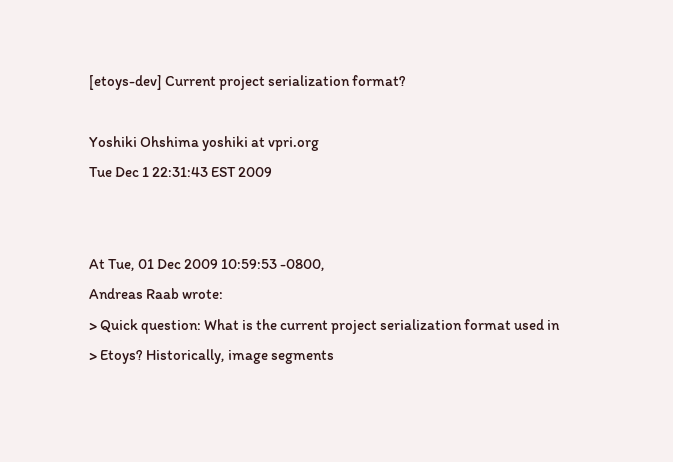[etoys-dev] Current project serialization format?

Yoshiki Ohshima yoshiki at vpri.org
Tue Dec 1 22:31:43 EST 2009


At Tue, 01 Dec 2009 10:59:53 -0800,
Andreas Raab wrote:
> Quick question: What is the current project serialization format used in
> Etoys? Historically, image segments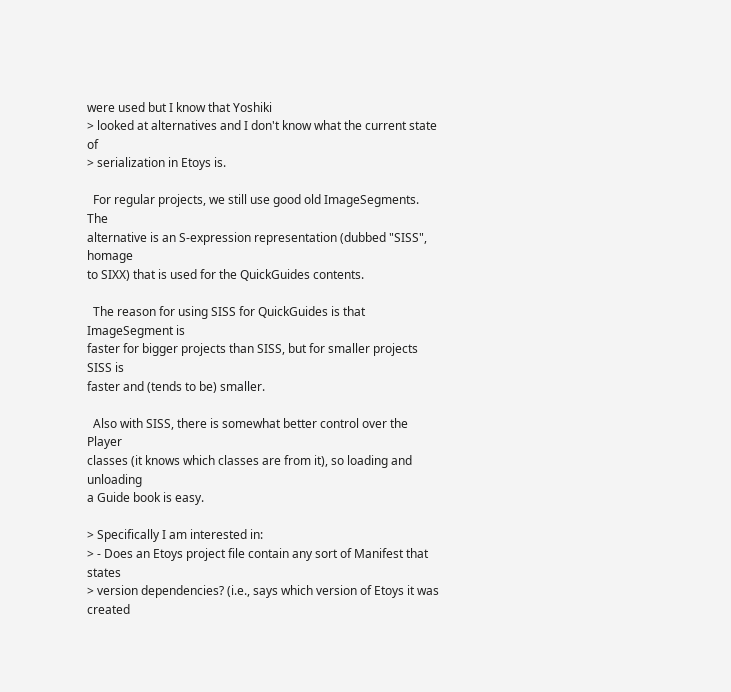were used but I know that Yoshiki
> looked at alternatives and I don't know what the current state of
> serialization in Etoys is.

  For regular projects, we still use good old ImageSegments.  The
alternative is an S-expression representation (dubbed "SISS", homage
to SIXX) that is used for the QuickGuides contents.

  The reason for using SISS for QuickGuides is that ImageSegment is
faster for bigger projects than SISS, but for smaller projects SISS is
faster and (tends to be) smaller.

  Also with SISS, there is somewhat better control over the Player
classes (it knows which classes are from it), so loading and unloading
a Guide book is easy.

> Specifically I am interested in:
> - Does an Etoys project file contain any sort of Manifest that states
> version dependencies? (i.e., says which version of Etoys it was created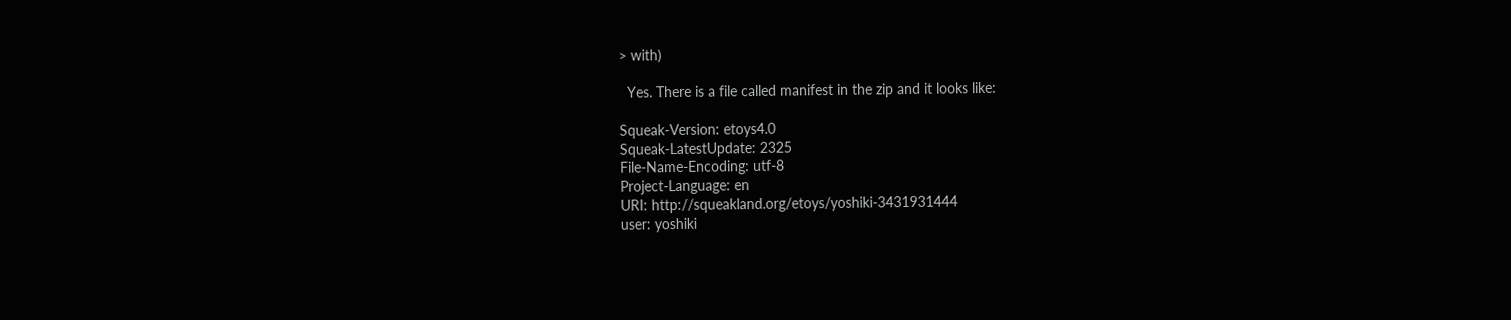> with)

  Yes. There is a file called manifest in the zip and it looks like:

Squeak-Version: etoys4.0
Squeak-LatestUpdate: 2325
File-Name-Encoding: utf-8
Project-Language: en
URI: http://squeakland.org/etoys/yoshiki-3431931444
user: yoshiki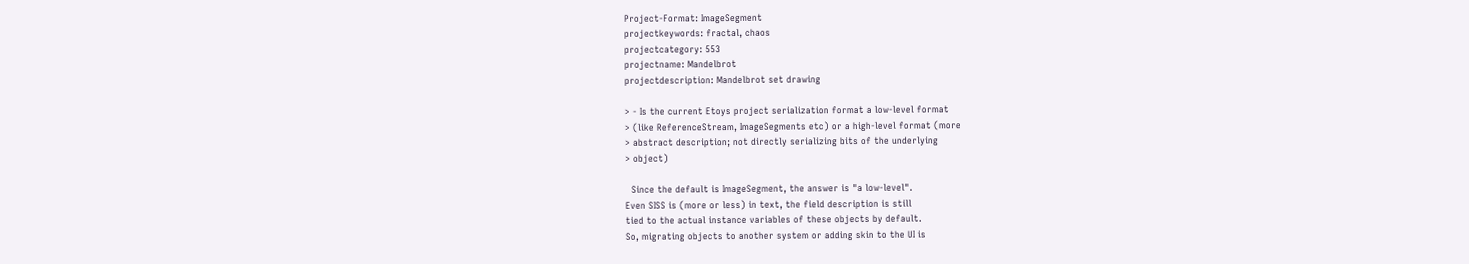Project-Format: ImageSegment
projectkeywords: fractal, chaos
projectcategory: 553
projectname: Mandelbrot
projectdescription: Mandelbrot set drawing

> - Is the current Etoys project serialization format a low-level format
> (like ReferenceStream, ImageSegments etc) or a high-level format (more
> abstract description; not directly serializing bits of the underlying
> object)

  Since the default is ImageSegment, the answer is "a low-level".
Even SISS is (more or less) in text, the field description is still
tied to the actual instance variables of these objects by default.
So, migrating objects to another system or adding skin to the UI is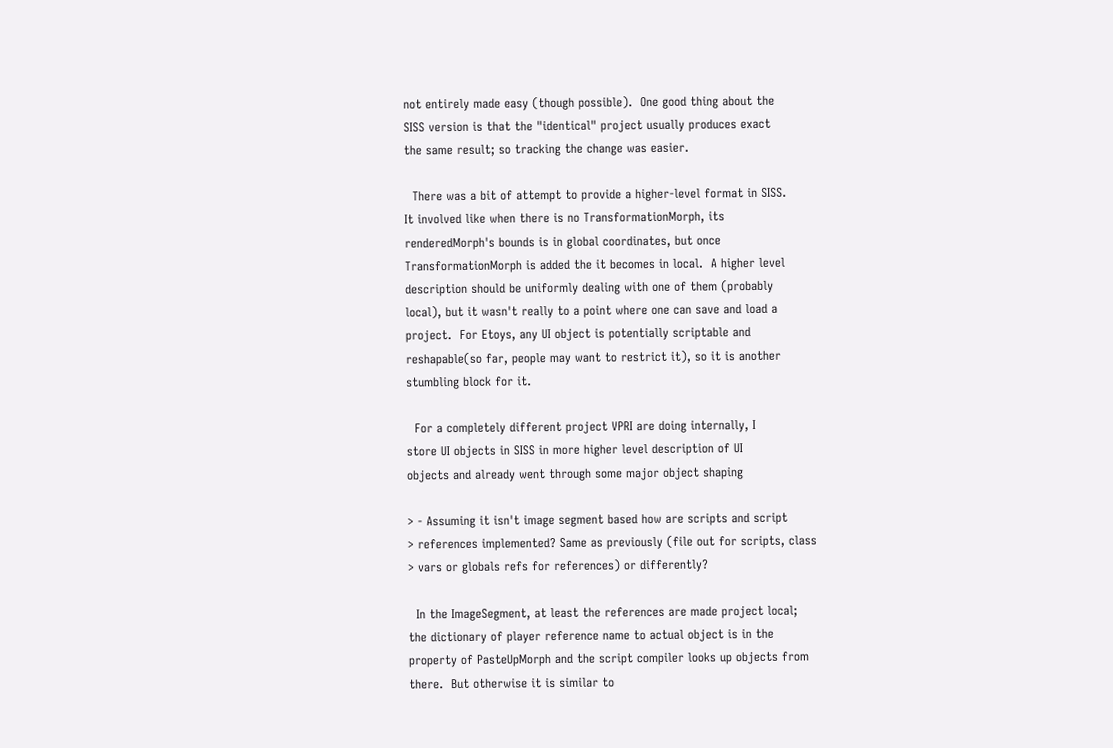not entirely made easy (though possible).  One good thing about the
SISS version is that the "identical" project usually produces exact
the same result; so tracking the change was easier.

  There was a bit of attempt to provide a higher-level format in SISS.
It involved like when there is no TransformationMorph, its
renderedMorph's bounds is in global coordinates, but once
TransformationMorph is added the it becomes in local.  A higher level
description should be uniformly dealing with one of them (probably
local), but it wasn't really to a point where one can save and load a
project.  For Etoys, any UI object is potentially scriptable and
reshapable(so far, people may want to restrict it), so it is another
stumbling block for it.

  For a completely different project VPRI are doing internally, I
store UI objects in SISS in more higher level description of UI
objects and already went through some major object shaping

> - Assuming it isn't image segment based how are scripts and script
> references implemented? Same as previously (file out for scripts, class
> vars or globals refs for references) or differently?

  In the ImageSegment, at least the references are made project local;
the dictionary of player reference name to actual object is in the
property of PasteUpMorph and the script compiler looks up objects from
there.  But otherwise it is similar to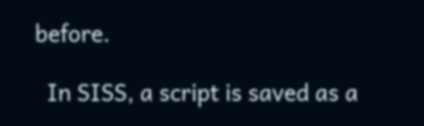before.

  In SISS, a script is saved as a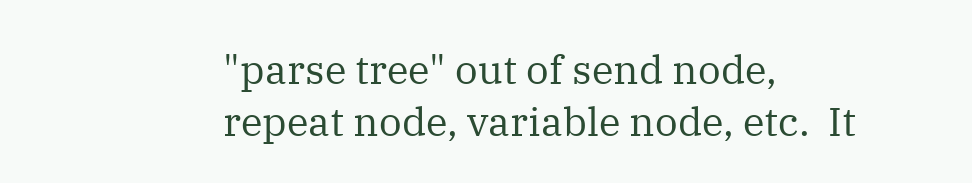"parse tree" out of send node,
repeat node, variable node, etc.  It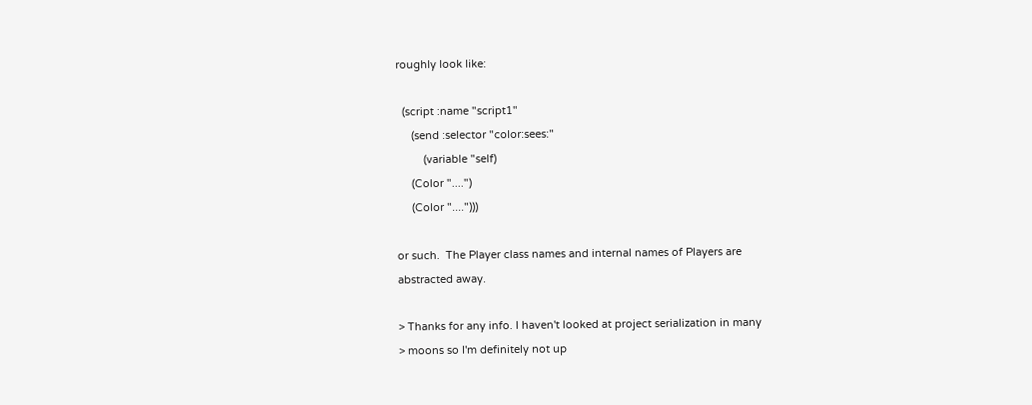roughly look like:

  (script :name "script1"
     (send :selector "color:sees:"
         (variable "self)
     (Color "....")
     (Color "....")))

or such.  The Player class names and internal names of Players are
abstracted away.

> Thanks for any info. I haven't looked at project serialization in many
> moons so I'm definitely not up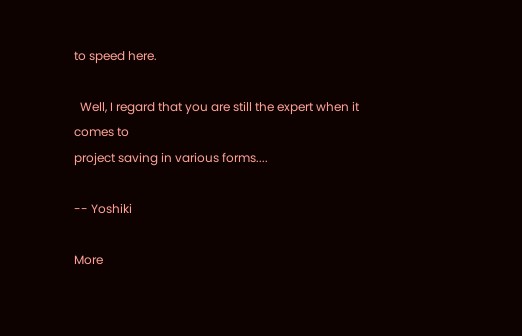to speed here.

  Well, I regard that you are still the expert when it comes to
project saving in various forms....

-- Yoshiki

More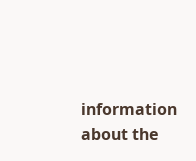information about the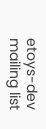etoys-dev mailing list